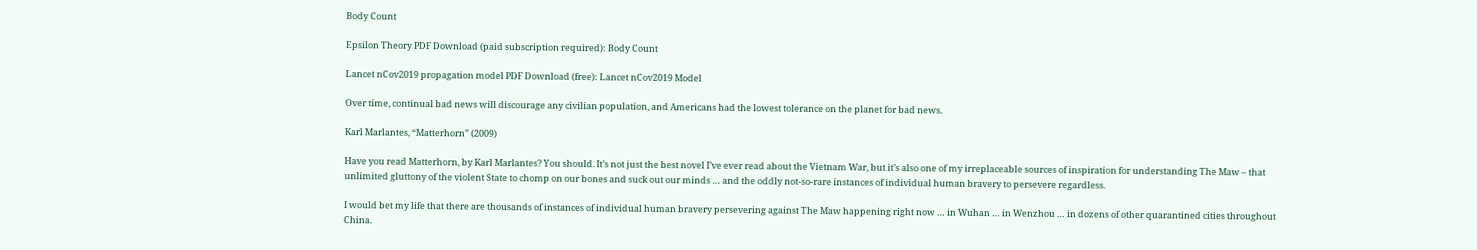Body Count

Epsilon Theory PDF Download (paid subscription required): Body Count

Lancet nCov2019 propagation model PDF Download (free): Lancet nCov2019 Model

Over time, continual bad news will discourage any civilian population, and Americans had the lowest tolerance on the planet for bad news.

Karl Marlantes, “Matterhorn” (2009)

Have you read Matterhorn, by Karl Marlantes? You should. It’s not just the best novel I’ve ever read about the Vietnam War, but it’s also one of my irreplaceable sources of inspiration for understanding The Maw – that unlimited gluttony of the violent State to chomp on our bones and suck out our minds … and the oddly not-so-rare instances of individual human bravery to persevere regardless.

I would bet my life that there are thousands of instances of individual human bravery persevering against The Maw happening right now … in Wuhan … in Wenzhou … in dozens of other quarantined cities throughout China.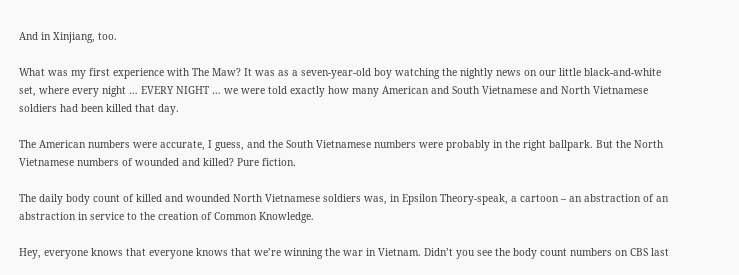And in Xinjiang, too.

What was my first experience with The Maw? It was as a seven-year-old boy watching the nightly news on our little black-and-white set, where every night … EVERY NIGHT … we were told exactly how many American and South Vietnamese and North Vietnamese soldiers had been killed that day.

The American numbers were accurate, I guess, and the South Vietnamese numbers were probably in the right ballpark. But the North Vietnamese numbers of wounded and killed? Pure fiction.

The daily body count of killed and wounded North Vietnamese soldiers was, in Epsilon Theory-speak, a cartoon – an abstraction of an abstraction in service to the creation of Common Knowledge.

Hey, everyone knows that everyone knows that we’re winning the war in Vietnam. Didn’t you see the body count numbers on CBS last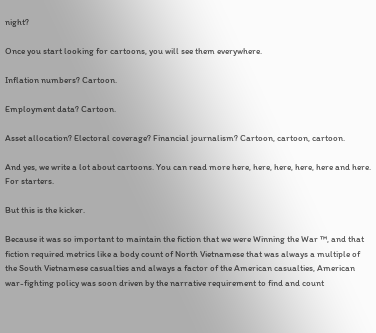night?

Once you start looking for cartoons, you will see them everywhere.

Inflation numbers? Cartoon.

Employment data? Cartoon.

Asset allocation? Electoral coverage? Financial journalism? Cartoon, cartoon, cartoon.

And yes, we write a lot about cartoons. You can read more here, here, here, here, here and here. For starters.

But this is the kicker.

Because it was so important to maintain the fiction that we were Winning the War ™, and that fiction required metrics like a body count of North Vietnamese that was always a multiple of the South Vietnamese casualties and always a factor of the American casualties, American war-fighting policy was soon driven by the narrative requirement to find and count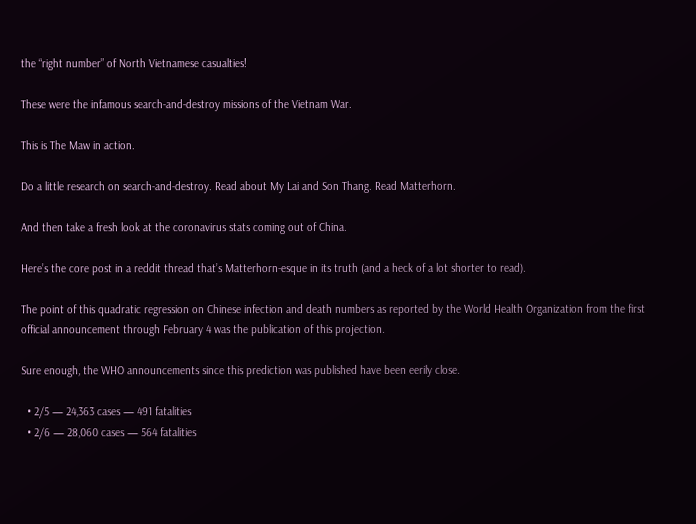the “right number” of North Vietnamese casualties!

These were the infamous search-and-destroy missions of the Vietnam War.

This is The Maw in action.

Do a little research on search-and-destroy. Read about My Lai and Son Thang. Read Matterhorn.

And then take a fresh look at the coronavirus stats coming out of China.

Here’s the core post in a reddit thread that’s Matterhorn-esque in its truth (and a heck of a lot shorter to read).

The point of this quadratic regression on Chinese infection and death numbers as reported by the World Health Organization from the first official announcement through February 4 was the publication of this projection.

Sure enough, the WHO announcements since this prediction was published have been eerily close.

  • 2/5 — 24,363 cases — 491 fatalities
  • 2/6 — 28,060 cases — 564 fatalities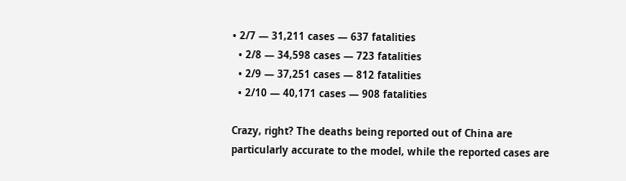• 2/7 — 31,211 cases — 637 fatalities
  • 2/8 — 34,598 cases — 723 fatalities
  • 2/9 — 37,251 cases — 812 fatalities
  • 2/10 — 40,171 cases — 908 fatalities

Crazy, right? The deaths being reported out of China are particularly accurate to the model, while the reported cases are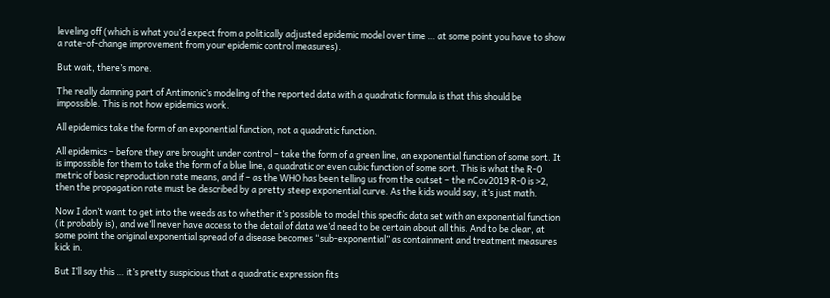leveling off (which is what you’d expect from a politically adjusted epidemic model over time … at some point you have to show a rate-of-change improvement from your epidemic control measures).

But wait, there’s more.

The really damning part of Antimonic’s modeling of the reported data with a quadratic formula is that this should be impossible. This is not how epidemics work.

All epidemics take the form of an exponential function, not a quadratic function.

All epidemics – before they are brought under control – take the form of a green line, an exponential function of some sort. It is impossible for them to take the form of a blue line, a quadratic or even cubic function of some sort. This is what the R-0 metric of basic reproduction rate means, and if – as the WHO has been telling us from the outset – the nCov2019 R-0 is >2, then the propagation rate must be described by a pretty steep exponential curve. As the kids would say, it’s just math.

Now I don’t want to get into the weeds as to whether it’s possible to model this specific data set with an exponential function (it probably is), and we’ll never have access to the detail of data we’d need to be certain about all this. And to be clear, at some point the original exponential spread of a disease becomes “sub-exponential” as containment and treatment measures kick in.

But I’ll say this … it’s pretty suspicious that a quadratic expression fits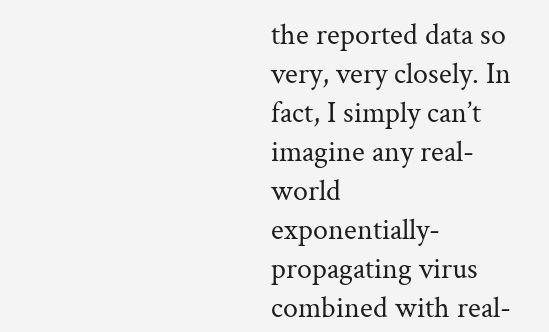the reported data so very, very closely. In fact, I simply can’t imagine any real-world exponentially-propagating virus combined with real-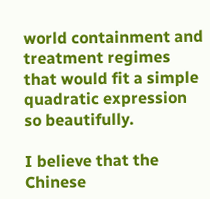world containment and treatment regimes that would fit a simple quadratic expression so beautifully.

I believe that the Chinese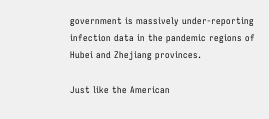government is massively under-reporting infection data in the pandemic regions of Hubei and Zhejiang provinces.

Just like the American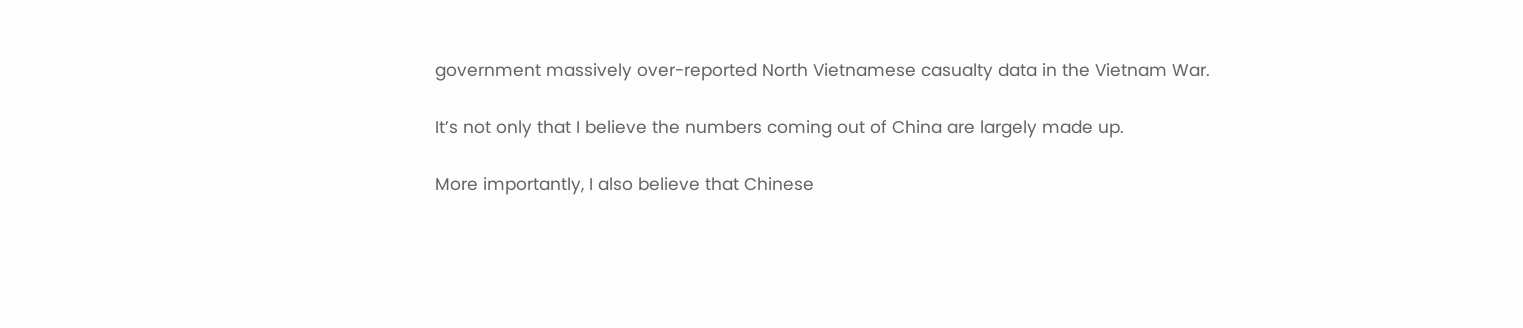government massively over-reported North Vietnamese casualty data in the Vietnam War.

It’s not only that I believe the numbers coming out of China are largely made up.

More importantly, I also believe that Chinese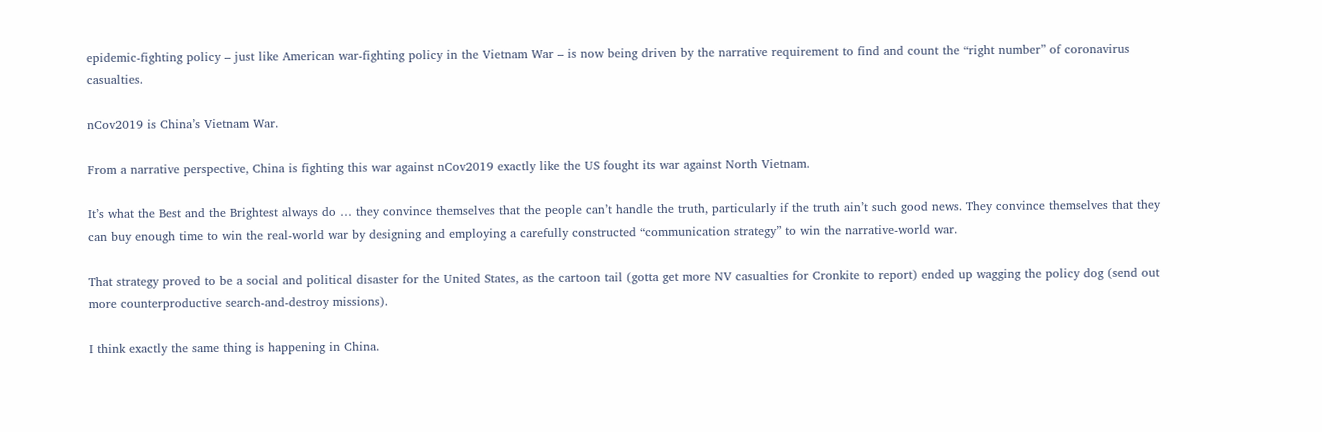epidemic-fighting policy – just like American war-fighting policy in the Vietnam War – is now being driven by the narrative requirement to find and count the “right number” of coronavirus casualties.

nCov2019 is China’s Vietnam War.

From a narrative perspective, China is fighting this war against nCov2019 exactly like the US fought its war against North Vietnam.

It’s what the Best and the Brightest always do … they convince themselves that the people can’t handle the truth, particularly if the truth ain’t such good news. They convince themselves that they can buy enough time to win the real-world war by designing and employing a carefully constructed “communication strategy” to win the narrative-world war.

That strategy proved to be a social and political disaster for the United States, as the cartoon tail (gotta get more NV casualties for Cronkite to report) ended up wagging the policy dog (send out more counterproductive search-and-destroy missions).

I think exactly the same thing is happening in China.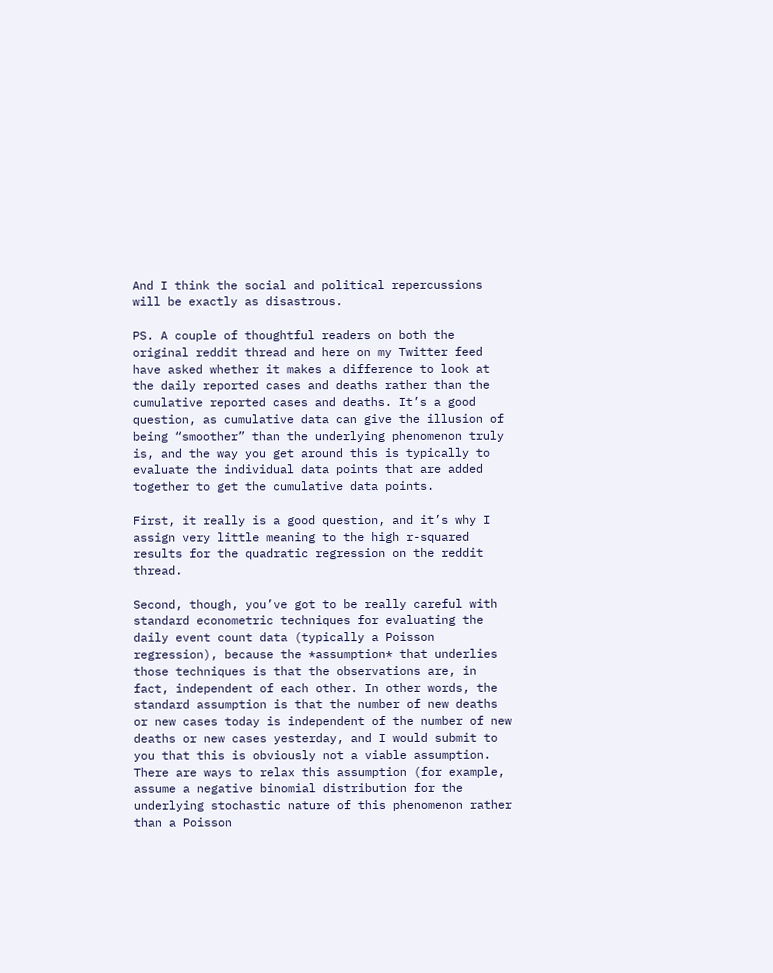And I think the social and political repercussions will be exactly as disastrous.

PS. A couple of thoughtful readers on both the original reddit thread and here on my Twitter feed have asked whether it makes a difference to look at the daily reported cases and deaths rather than the cumulative reported cases and deaths. It’s a good question, as cumulative data can give the illusion of being “smoother” than the underlying phenomenon truly is, and the way you get around this is typically to evaluate the individual data points that are added together to get the cumulative data points.

First, it really is a good question, and it’s why I assign very little meaning to the high r-squared results for the quadratic regression on the reddit thread.

Second, though, you’ve got to be really careful with standard econometric techniques for evaluating the daily event count data (typically a Poisson regression), because the *assumption* that underlies those techniques is that the observations are, in fact, independent of each other. In other words, the standard assumption is that the number of new deaths or new cases today is independent of the number of new deaths or new cases yesterday, and I would submit to you that this is obviously not a viable assumption. There are ways to relax this assumption (for example, assume a negative binomial distribution for the underlying stochastic nature of this phenomenon rather than a Poisson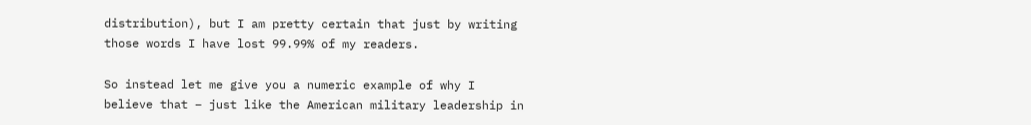distribution), but I am pretty certain that just by writing those words I have lost 99.99% of my readers.

So instead let me give you a numeric example of why I believe that – just like the American military leadership in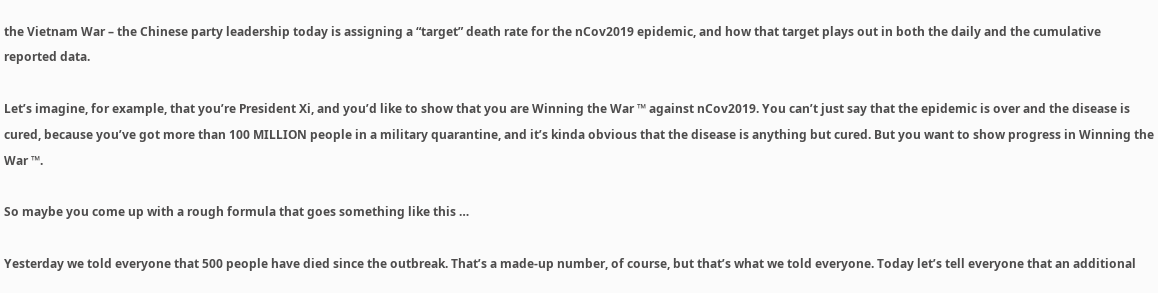the Vietnam War – the Chinese party leadership today is assigning a “target” death rate for the nCov2019 epidemic, and how that target plays out in both the daily and the cumulative reported data.

Let’s imagine, for example, that you’re President Xi, and you’d like to show that you are Winning the War ™ against nCov2019. You can’t just say that the epidemic is over and the disease is cured, because you’ve got more than 100 MILLION people in a military quarantine, and it’s kinda obvious that the disease is anything but cured. But you want to show progress in Winning the War ™.

So maybe you come up with a rough formula that goes something like this …

Yesterday we told everyone that 500 people have died since the outbreak. That’s a made-up number, of course, but that’s what we told everyone. Today let’s tell everyone that an additional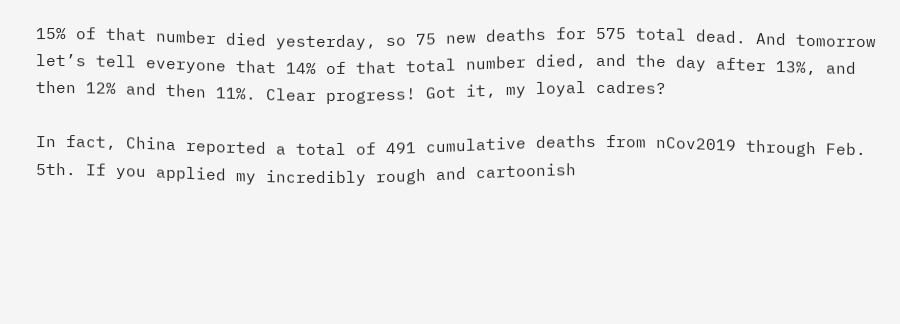15% of that number died yesterday, so 75 new deaths for 575 total dead. And tomorrow let’s tell everyone that 14% of that total number died, and the day after 13%, and then 12% and then 11%. Clear progress! Got it, my loyal cadres?

In fact, China reported a total of 491 cumulative deaths from nCov2019 through Feb. 5th. If you applied my incredibly rough and cartoonish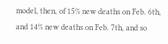model, then, of 15% new deaths on Feb. 6th, and 14% new deaths on Feb. 7th, and so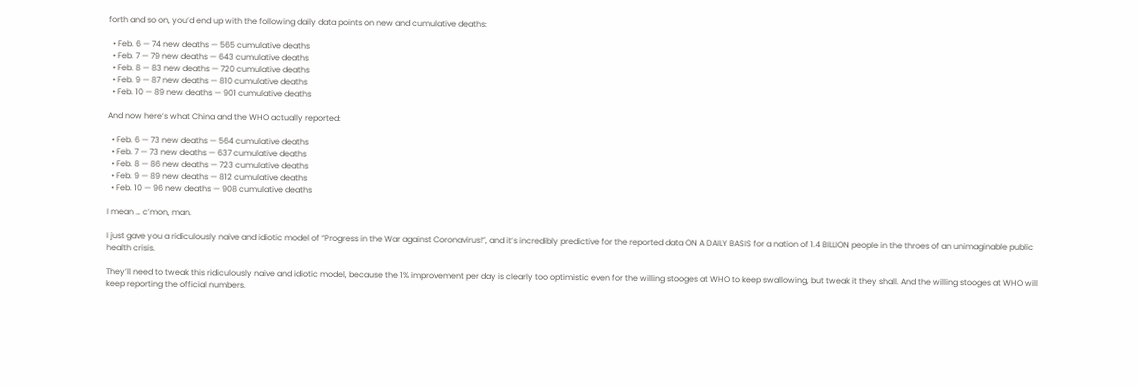forth and so on, you’d end up with the following daily data points on new and cumulative deaths:

  • Feb. 6 — 74 new deaths — 565 cumulative deaths
  • Feb. 7 — 79 new deaths — 643 cumulative deaths
  • Feb. 8 — 83 new deaths — 720 cumulative deaths
  • Feb. 9 — 87 new deaths — 810 cumulative deaths
  • Feb. 10 — 89 new deaths — 901 cumulative deaths

And now here’s what China and the WHO actually reported:

  • Feb. 6 — 73 new deaths — 564 cumulative deaths
  • Feb. 7 — 73 new deaths — 637 cumulative deaths
  • Feb. 8 — 86 new deaths — 723 cumulative deaths
  • Feb. 9 — 89 new deaths — 812 cumulative deaths
  • Feb. 10 — 96 new deaths — 908 cumulative deaths

I mean … c’mon, man.

I just gave you a ridiculously naive and idiotic model of “Progress in the War against Coronavirus!”, and it’s incredibly predictive for the reported data ON A DAILY BASIS for a nation of 1.4 BILLION people in the throes of an unimaginable public health crisis.

They’ll need to tweak this ridiculously naive and idiotic model, because the 1% improvement per day is clearly too optimistic even for the willing stooges at WHO to keep swallowing, but tweak it they shall. And the willing stooges at WHO will keep reporting the official numbers.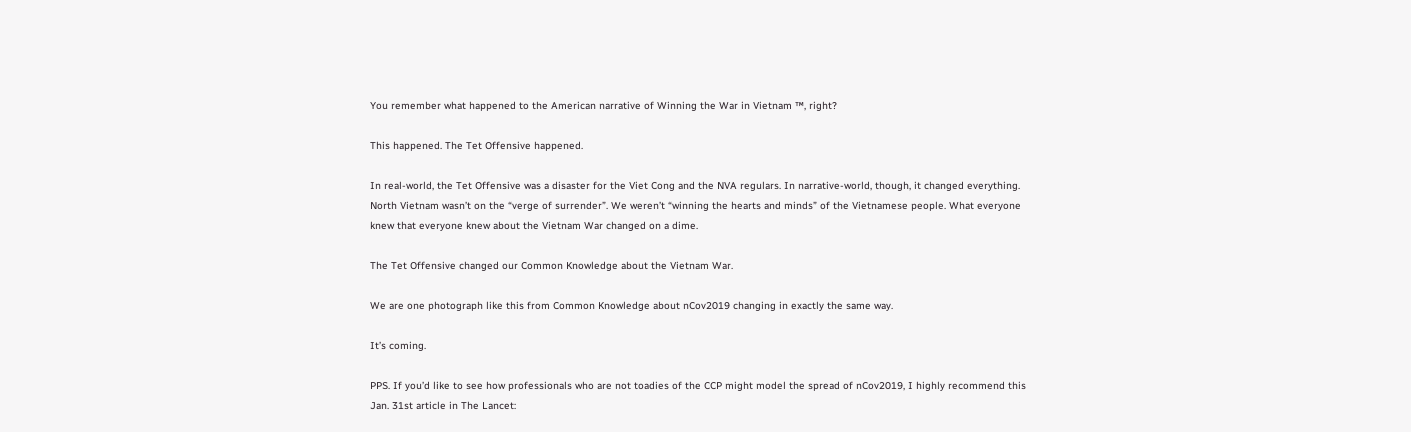You remember what happened to the American narrative of Winning the War in Vietnam ™, right?

This happened. The Tet Offensive happened.

In real-world, the Tet Offensive was a disaster for the Viet Cong and the NVA regulars. In narrative-world, though, it changed everything. North Vietnam wasn’t on the “verge of surrender”. We weren’t “winning the hearts and minds” of the Vietnamese people. What everyone knew that everyone knew about the Vietnam War changed on a dime.

The Tet Offensive changed our Common Knowledge about the Vietnam War.

We are one photograph like this from Common Knowledge about nCov2019 changing in exactly the same way.

It’s coming.

PPS. If you’d like to see how professionals who are not toadies of the CCP might model the spread of nCov2019, I highly recommend this Jan. 31st article in The Lancet: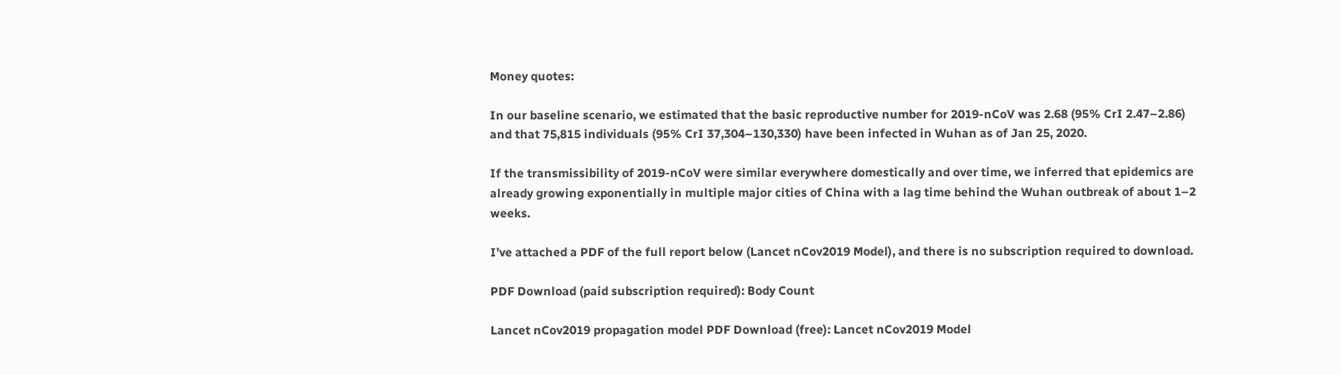Money quotes:

In our baseline scenario, we estimated that the basic reproductive number for 2019-nCoV was 2.68 (95% CrI 2.47–2.86) and that 75,815 individuals (95% CrI 37,304–130,330) have been infected in Wuhan as of Jan 25, 2020.

If the transmissibility of 2019-nCoV were similar everywhere domestically and over time, we inferred that epidemics are already growing exponentially in multiple major cities of China with a lag time behind the Wuhan outbreak of about 1–2 weeks.

I’ve attached a PDF of the full report below (Lancet nCov2019 Model), and there is no subscription required to download.

PDF Download (paid subscription required): Body Count

Lancet nCov2019 propagation model PDF Download (free): Lancet nCov2019 Model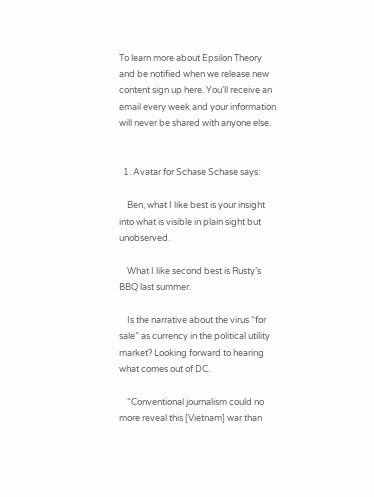To learn more about Epsilon Theory and be notified when we release new content sign up here. You’ll receive an email every week and your information will never be shared with anyone else.


  1. Avatar for Schase Schase says:

    Ben, what I like best is your insight into what is visible in plain sight but unobserved.

    What I like second best is Rusty’s BBQ last summer.

    Is the narrative about the virus “for sale” as currency in the political utility market? Looking forward to hearing what comes out of DC.

    “Conventional journalism could no more reveal this [Vietnam] war than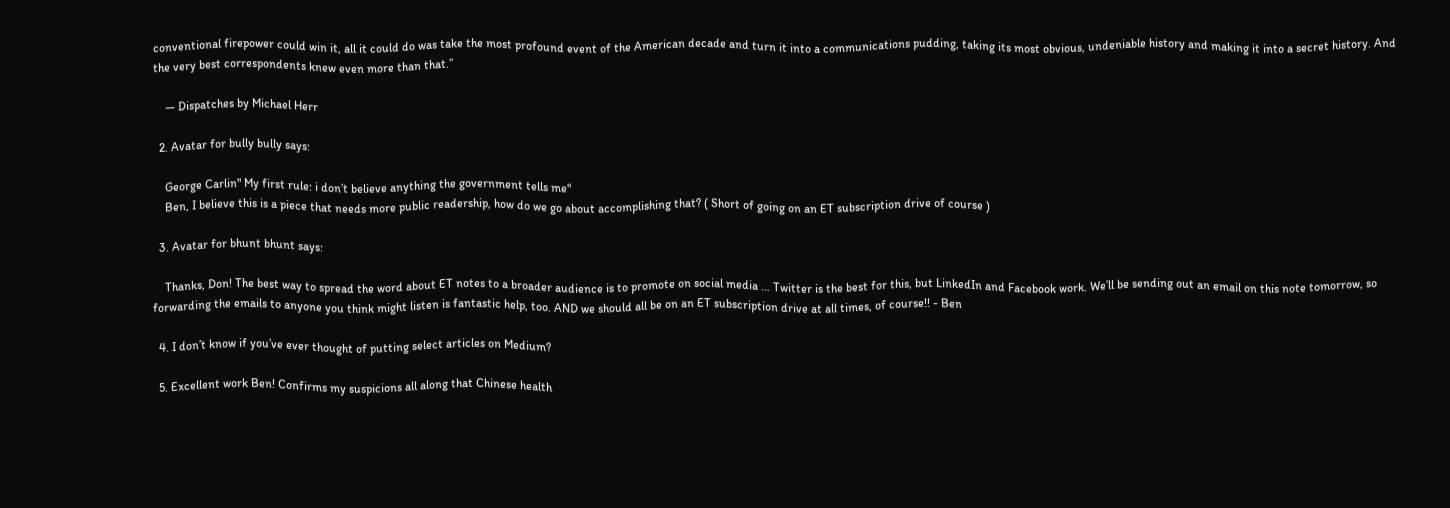conventional firepower could win it, all it could do was take the most profound event of the American decade and turn it into a communications pudding, taking its most obvious, undeniable history and making it into a secret history. And the very best correspondents knew even more than that.”

    — Dispatches by Michael Herr

  2. Avatar for bully bully says:

    George Carlin" My first rule: i don’t believe anything the government tells me"
    Ben, I believe this is a piece that needs more public readership, how do we go about accomplishing that? ( Short of going on an ET subscription drive of course )

  3. Avatar for bhunt bhunt says:

    Thanks, Don! The best way to spread the word about ET notes to a broader audience is to promote on social media … Twitter is the best for this, but LinkedIn and Facebook work. We’ll be sending out an email on this note tomorrow, so forwarding the emails to anyone you think might listen is fantastic help, too. AND we should all be on an ET subscription drive at all times, of course!! - Ben

  4. I don’t know if you’ve ever thought of putting select articles on Medium?

  5. Excellent work Ben! Confirms my suspicions all along that Chinese health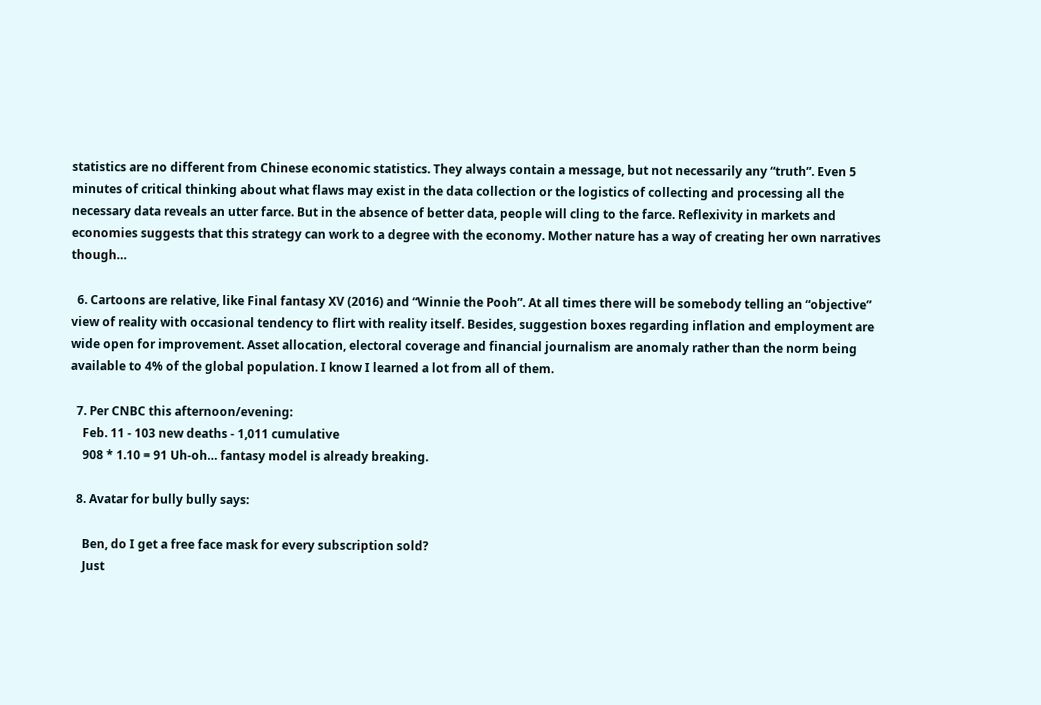statistics are no different from Chinese economic statistics. They always contain a message, but not necessarily any “truth”. Even 5 minutes of critical thinking about what flaws may exist in the data collection or the logistics of collecting and processing all the necessary data reveals an utter farce. But in the absence of better data, people will cling to the farce. Reflexivity in markets and economies suggests that this strategy can work to a degree with the economy. Mother nature has a way of creating her own narratives though…

  6. Cartoons are relative, like Final fantasy XV (2016) and “Winnie the Pooh”. At all times there will be somebody telling an “objective” view of reality with occasional tendency to flirt with reality itself. Besides, suggestion boxes regarding inflation and employment are wide open for improvement. Asset allocation, electoral coverage and financial journalism are anomaly rather than the norm being available to 4% of the global population. I know I learned a lot from all of them.

  7. Per CNBC this afternoon/evening:
    Feb. 11 - 103 new deaths - 1,011 cumulative
    908 * 1.10 = 91 Uh-oh… fantasy model is already breaking.

  8. Avatar for bully bully says:

    Ben, do I get a free face mask for every subscription sold?
    Just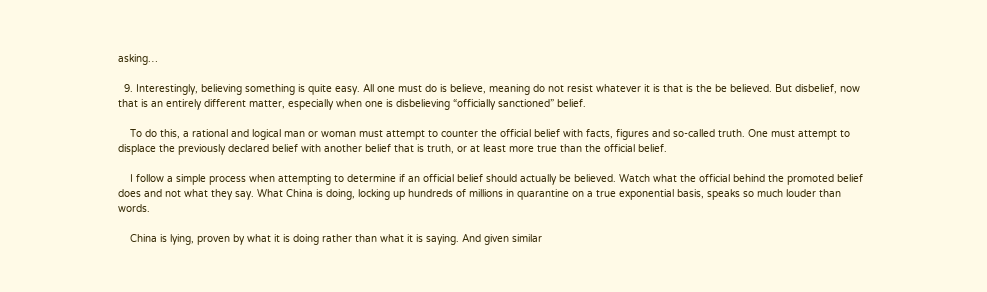asking…

  9. Interestingly, believing something is quite easy. All one must do is believe, meaning do not resist whatever it is that is the be believed. But disbelief, now that is an entirely different matter, especially when one is disbelieving “officially sanctioned” belief.

    To do this, a rational and logical man or woman must attempt to counter the official belief with facts, figures and so-called truth. One must attempt to displace the previously declared belief with another belief that is truth, or at least more true than the official belief.

    I follow a simple process when attempting to determine if an official belief should actually be believed. Watch what the official behind the promoted belief does and not what they say. What China is doing, locking up hundreds of millions in quarantine on a true exponential basis, speaks so much louder than words.

    China is lying, proven by what it is doing rather than what it is saying. And given similar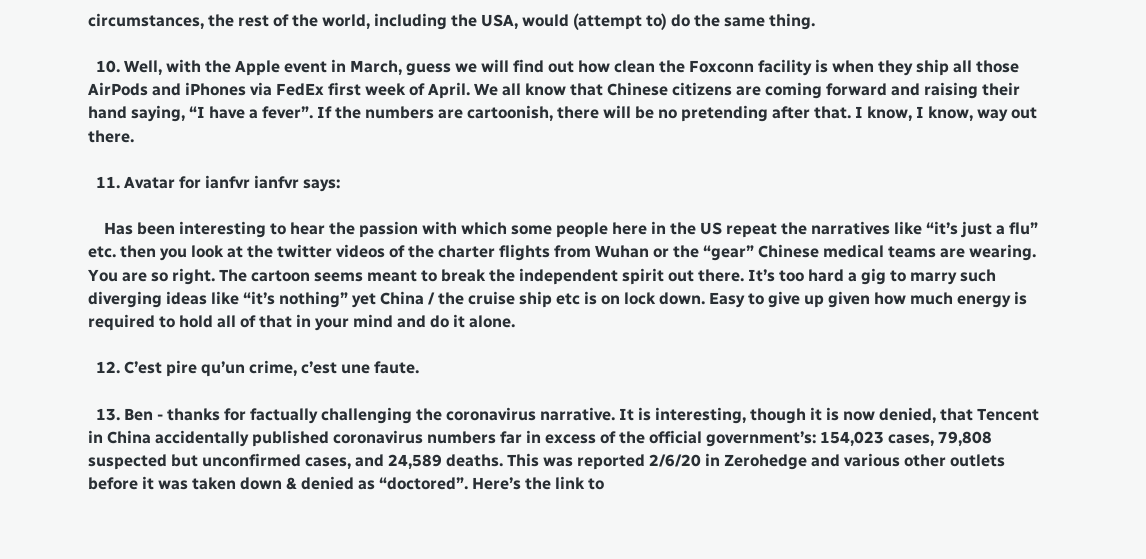circumstances, the rest of the world, including the USA, would (attempt to) do the same thing.

  10. Well, with the Apple event in March, guess we will find out how clean the Foxconn facility is when they ship all those AirPods and iPhones via FedEx first week of April. We all know that Chinese citizens are coming forward and raising their hand saying, “I have a fever”. If the numbers are cartoonish, there will be no pretending after that. I know, I know, way out there.

  11. Avatar for ianfvr ianfvr says:

    Has been interesting to hear the passion with which some people here in the US repeat the narratives like “it’s just a flu” etc. then you look at the twitter videos of the charter flights from Wuhan or the “gear” Chinese medical teams are wearing. You are so right. The cartoon seems meant to break the independent spirit out there. It’s too hard a gig to marry such diverging ideas like “it’s nothing” yet China / the cruise ship etc is on lock down. Easy to give up given how much energy is required to hold all of that in your mind and do it alone.

  12. C’est pire qu’un crime, c’est une faute.

  13. Ben - thanks for factually challenging the coronavirus narrative. It is interesting, though it is now denied, that Tencent in China accidentally published coronavirus numbers far in excess of the official government’s: 154,023 cases, 79,808 suspected but unconfirmed cases, and 24,589 deaths. This was reported 2/6/20 in Zerohedge and various other outlets before it was taken down & denied as “doctored”. Here’s the link to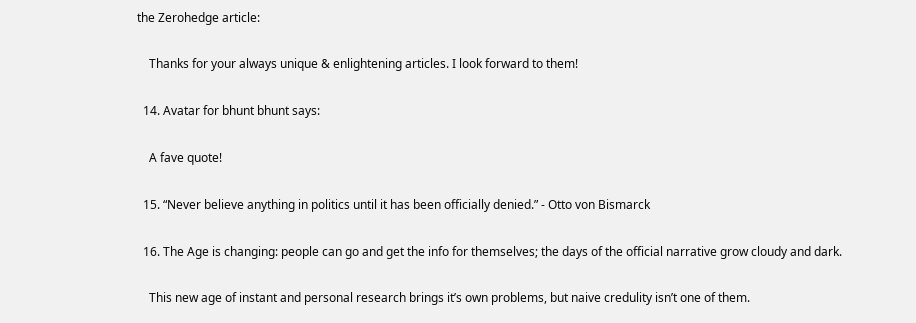the Zerohedge article:

    Thanks for your always unique & enlightening articles. I look forward to them!

  14. Avatar for bhunt bhunt says:

    A fave quote!

  15. “Never believe anything in politics until it has been officially denied.” - Otto von Bismarck

  16. The Age is changing: people can go and get the info for themselves; the days of the official narrative grow cloudy and dark.

    This new age of instant and personal research brings it’s own problems, but naive credulity isn’t one of them.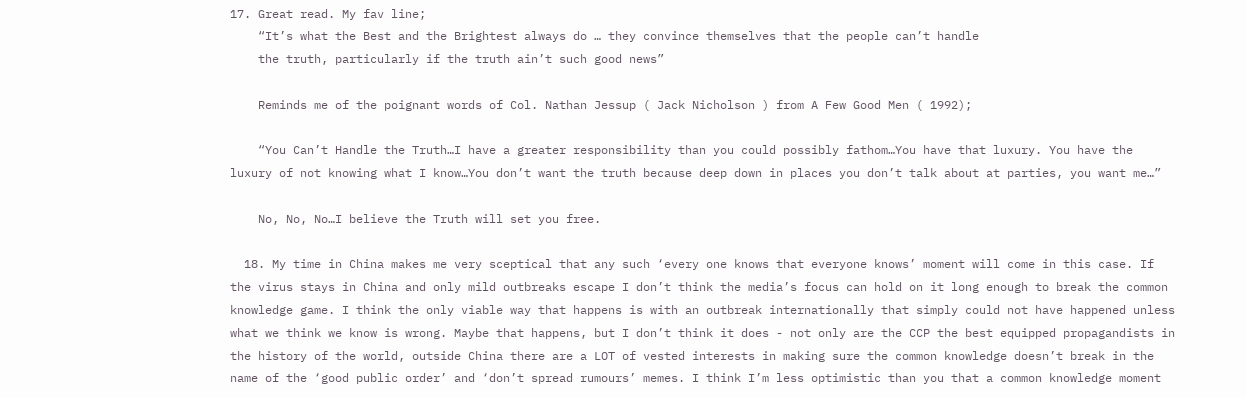17. Great read. My fav line;
    “It’s what the Best and the Brightest always do … they convince themselves that the people can’t handle
    the truth, particularly if the truth ain’t such good news”

    Reminds me of the poignant words of Col. Nathan Jessup ( Jack Nicholson ) from A Few Good Men ( 1992);

    “You Can’t Handle the Truth…I have a greater responsibility than you could possibly fathom…You have that luxury. You have the luxury of not knowing what I know…You don’t want the truth because deep down in places you don’t talk about at parties, you want me…”

    No, No, No…I believe the Truth will set you free.

  18. My time in China makes me very sceptical that any such ‘every one knows that everyone knows’ moment will come in this case. If the virus stays in China and only mild outbreaks escape I don’t think the media’s focus can hold on it long enough to break the common knowledge game. I think the only viable way that happens is with an outbreak internationally that simply could not have happened unless what we think we know is wrong. Maybe that happens, but I don’t think it does - not only are the CCP the best equipped propagandists in the history of the world, outside China there are a LOT of vested interests in making sure the common knowledge doesn’t break in the name of the ‘good public order’ and ‘don’t spread rumours’ memes. I think I’m less optimistic than you that a common knowledge moment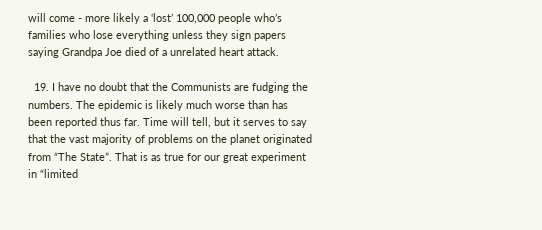will come - more likely a ‘lost’ 100,000 people who’s families who lose everything unless they sign papers saying Grandpa Joe died of a unrelated heart attack.

  19. I have no doubt that the Communists are fudging the numbers. The epidemic is likely much worse than has been reported thus far. Time will tell, but it serves to say that the vast majority of problems on the planet originated from “The State”. That is as true for our great experiment in “limited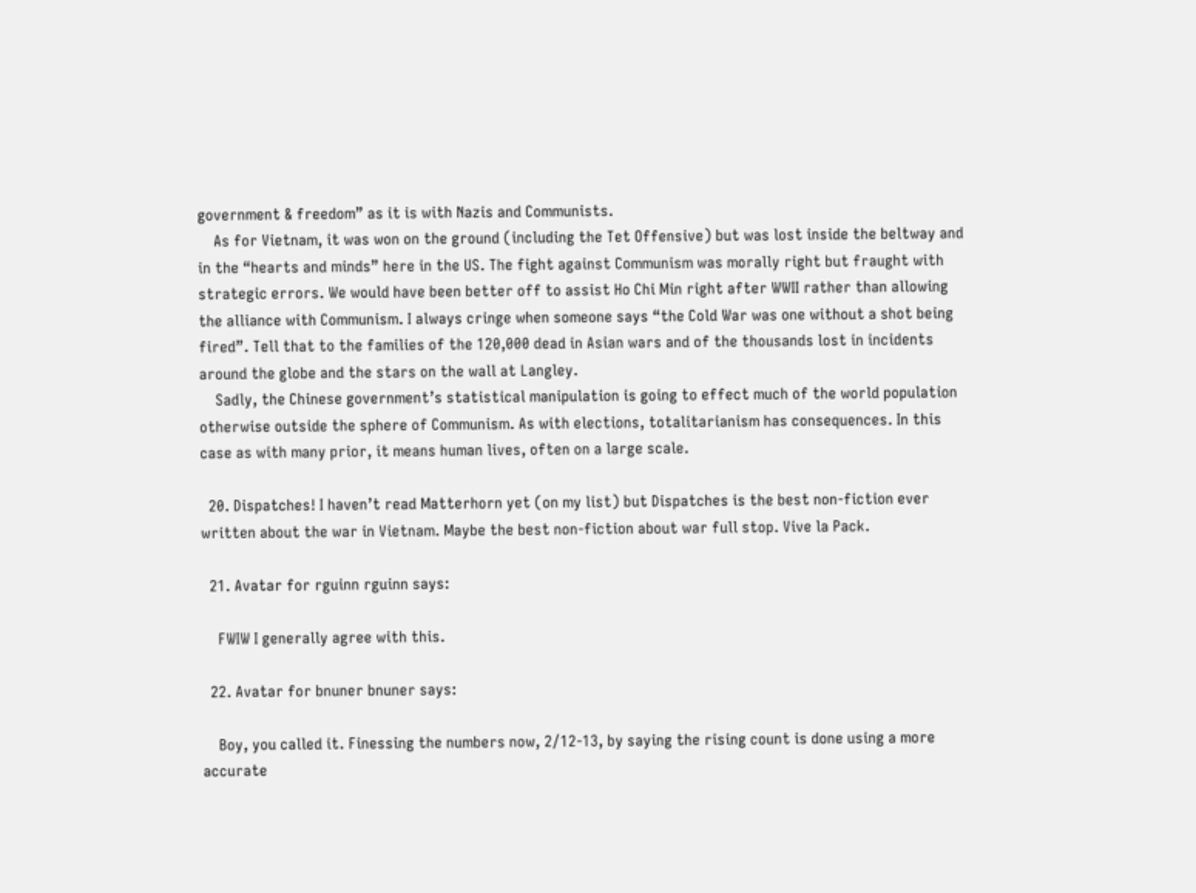government & freedom” as it is with Nazis and Communists.
    As for Vietnam, it was won on the ground (including the Tet Offensive) but was lost inside the beltway and in the “hearts and minds” here in the US. The fight against Communism was morally right but fraught with strategic errors. We would have been better off to assist Ho Chi Min right after WWII rather than allowing the alliance with Communism. I always cringe when someone says “the Cold War was one without a shot being fired”. Tell that to the families of the 120,000 dead in Asian wars and of the thousands lost in incidents around the globe and the stars on the wall at Langley.
    Sadly, the Chinese government’s statistical manipulation is going to effect much of the world population otherwise outside the sphere of Communism. As with elections, totalitarianism has consequences. In this case as with many prior, it means human lives, often on a large scale.

  20. Dispatches! I haven’t read Matterhorn yet (on my list) but Dispatches is the best non-fiction ever written about the war in Vietnam. Maybe the best non-fiction about war full stop. Vive la Pack.

  21. Avatar for rguinn rguinn says:

    FWIW I generally agree with this.

  22. Avatar for bnuner bnuner says:

    Boy, you called it. Finessing the numbers now, 2/12-13, by saying the rising count is done using a more accurate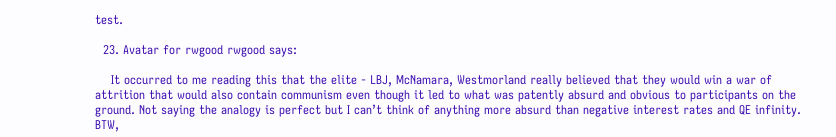test.

  23. Avatar for rwgood rwgood says:

    It occurred to me reading this that the elite - LBJ, McNamara, Westmorland really believed that they would win a war of attrition that would also contain communism even though it led to what was patently absurd and obvious to participants on the ground. Not saying the analogy is perfect but I can’t think of anything more absurd than negative interest rates and QE infinity. BTW,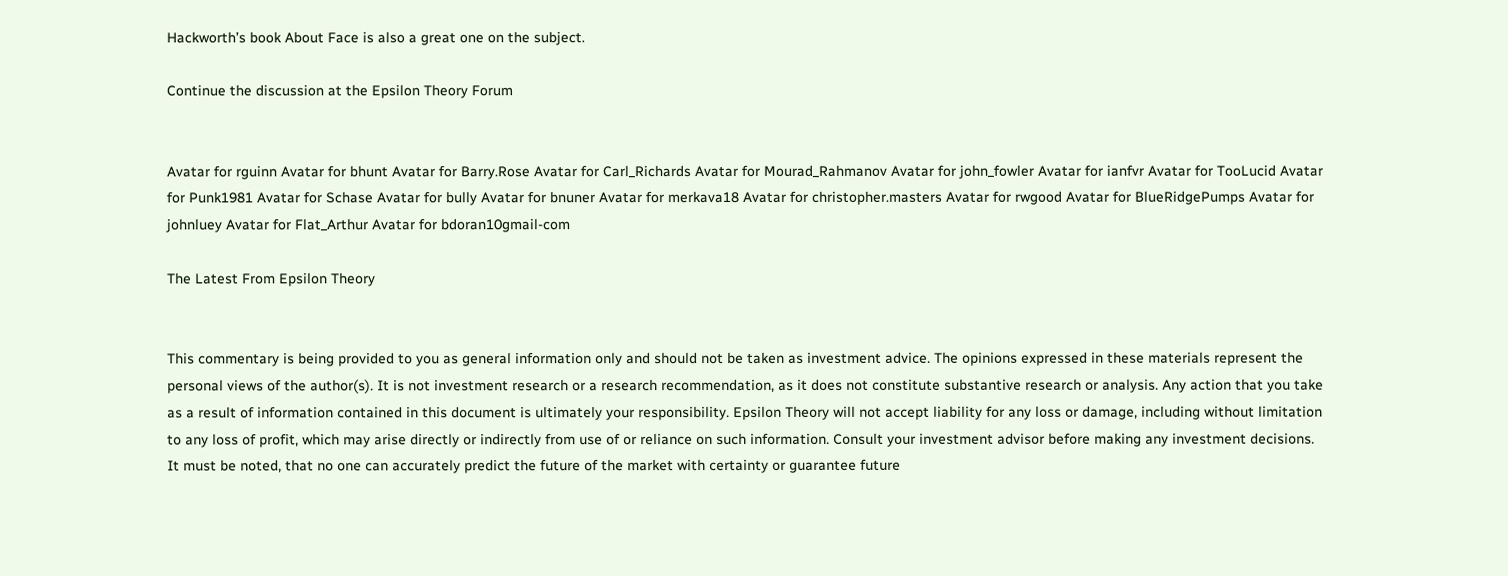Hackworth’s book About Face is also a great one on the subject.

Continue the discussion at the Epsilon Theory Forum


Avatar for rguinn Avatar for bhunt Avatar for Barry.Rose Avatar for Carl_Richards Avatar for Mourad_Rahmanov Avatar for john_fowler Avatar for ianfvr Avatar for TooLucid Avatar for Punk1981 Avatar for Schase Avatar for bully Avatar for bnuner Avatar for merkava18 Avatar for christopher.masters Avatar for rwgood Avatar for BlueRidgePumps Avatar for johnluey Avatar for Flat_Arthur Avatar for bdoran10gmail-com

The Latest From Epsilon Theory


This commentary is being provided to you as general information only and should not be taken as investment advice. The opinions expressed in these materials represent the personal views of the author(s). It is not investment research or a research recommendation, as it does not constitute substantive research or analysis. Any action that you take as a result of information contained in this document is ultimately your responsibility. Epsilon Theory will not accept liability for any loss or damage, including without limitation to any loss of profit, which may arise directly or indirectly from use of or reliance on such information. Consult your investment advisor before making any investment decisions. It must be noted, that no one can accurately predict the future of the market with certainty or guarantee future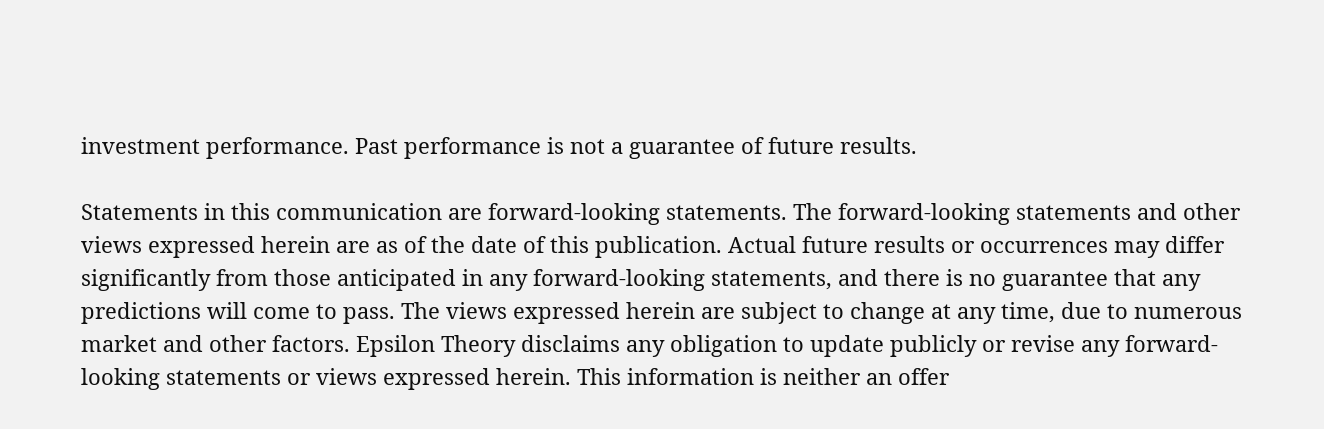investment performance. Past performance is not a guarantee of future results.

Statements in this communication are forward-looking statements. The forward-looking statements and other views expressed herein are as of the date of this publication. Actual future results or occurrences may differ significantly from those anticipated in any forward-looking statements, and there is no guarantee that any predictions will come to pass. The views expressed herein are subject to change at any time, due to numerous market and other factors. Epsilon Theory disclaims any obligation to update publicly or revise any forward-looking statements or views expressed herein. This information is neither an offer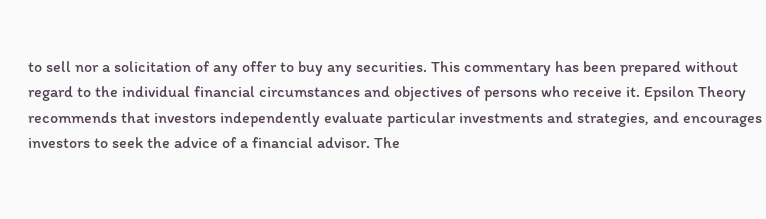to sell nor a solicitation of any offer to buy any securities. This commentary has been prepared without regard to the individual financial circumstances and objectives of persons who receive it. Epsilon Theory recommends that investors independently evaluate particular investments and strategies, and encourages investors to seek the advice of a financial advisor. The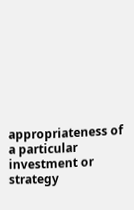appropriateness of a particular investment or strategy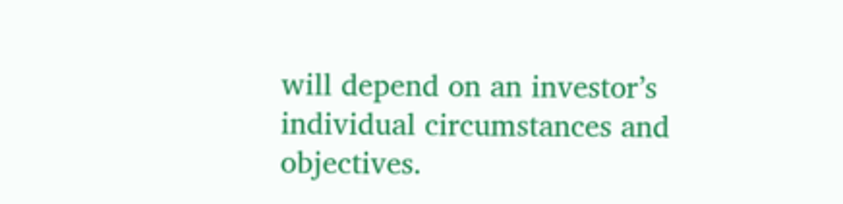will depend on an investor’s individual circumstances and objectives.